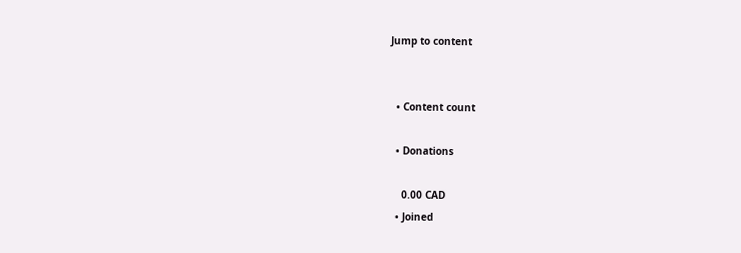Jump to content


  • Content count

  • Donations

    0.00 CAD
  • Joined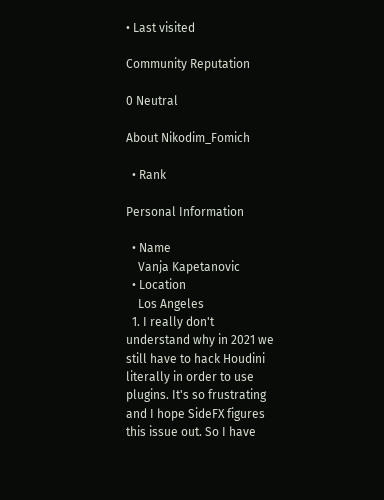• Last visited

Community Reputation

0 Neutral

About Nikodim_Fomich

  • Rank

Personal Information

  • Name
    Vanja Kapetanovic
  • Location
    Los Angeles
  1. I really don't understand why in 2021 we still have to hack Houdini literally in order to use plugins. It's so frustrating and I hope SideFX figures this issue out. So I have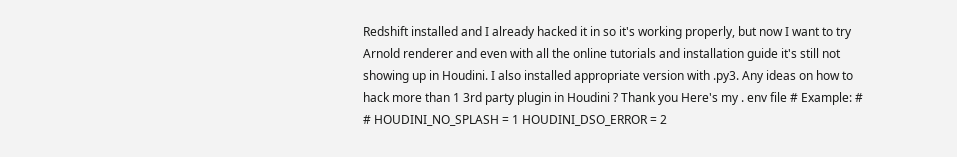Redshift installed and I already hacked it in so it's working properly, but now I want to try Arnold renderer and even with all the online tutorials and installation guide it's still not showing up in Houdini. I also installed appropriate version with .py3. Any ideas on how to hack more than 1 3rd party plugin in Houdini ? Thank you Here's my . env file # Example: # # HOUDINI_NO_SPLASH = 1 HOUDINI_DSO_ERROR = 2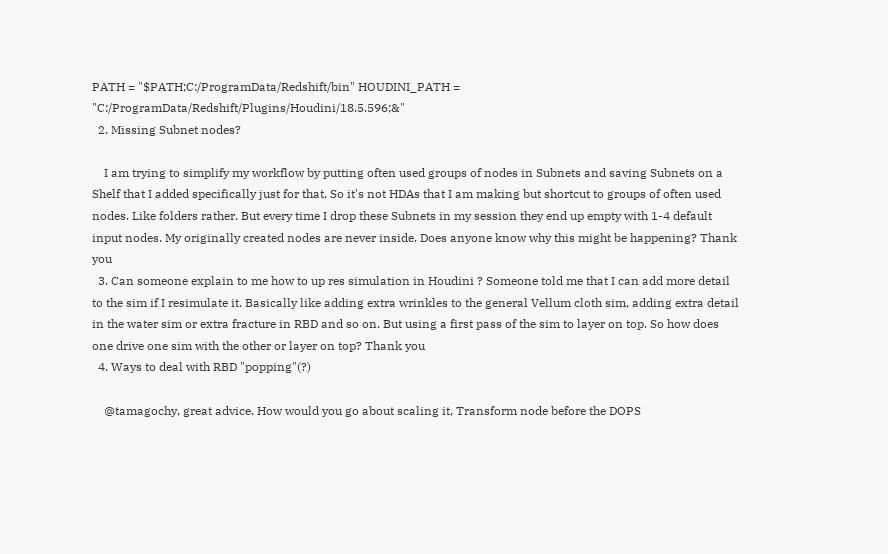PATH = "$PATH;C:/ProgramData/Redshift/bin" HOUDINI_PATH = "C:/ProgramData/Redshift/Plugins/Houdini/18.5.596;&"
  2. Missing Subnet nodes?

    I am trying to simplify my workflow by putting often used groups of nodes in Subnets and saving Subnets on a Shelf that I added specifically just for that. So it's not HDAs that I am making but shortcut to groups of often used nodes. Like folders rather. But every time I drop these Subnets in my session they end up empty with 1-4 default input nodes. My originally created nodes are never inside. Does anyone know why this might be happening? Thank you
  3. Can someone explain to me how to up res simulation in Houdini ? Someone told me that I can add more detail to the sim if I resimulate it. Basically like adding extra wrinkles to the general Vellum cloth sim, adding extra detail in the water sim or extra fracture in RBD and so on. But using a first pass of the sim to layer on top. So how does one drive one sim with the other or layer on top? Thank you
  4. Ways to deal with RBD "popping"(?)

    @tamagochy, great advice. How would you go about scaling it, Transform node before the DOPS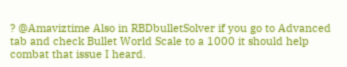? @Amaviztime Also in RBDbulletSolver if you go to Advanced tab and check Bullet World Scale to a 1000 it should help combat that issue I heard.